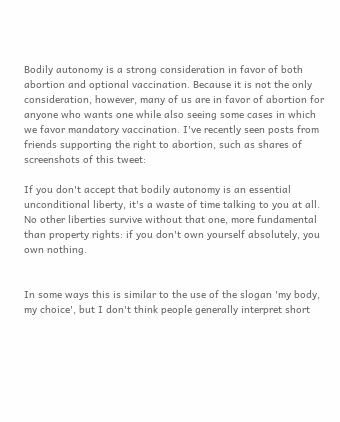Bodily autonomy is a strong consideration in favor of both abortion and optional vaccination. Because it is not the only consideration, however, many of us are in favor of abortion for anyone who wants one while also seeing some cases in which we favor mandatory vaccination. I've recently seen posts from friends supporting the right to abortion, such as shares of screenshots of this tweet:

If you don't accept that bodily autonomy is an essential unconditional liberty, it's a waste of time talking to you at all. No other liberties survive without that one, more fundamental than property rights: if you don't own yourself absolutely, you own nothing.


In some ways this is similar to the use of the slogan 'my body, my choice', but I don't think people generally interpret short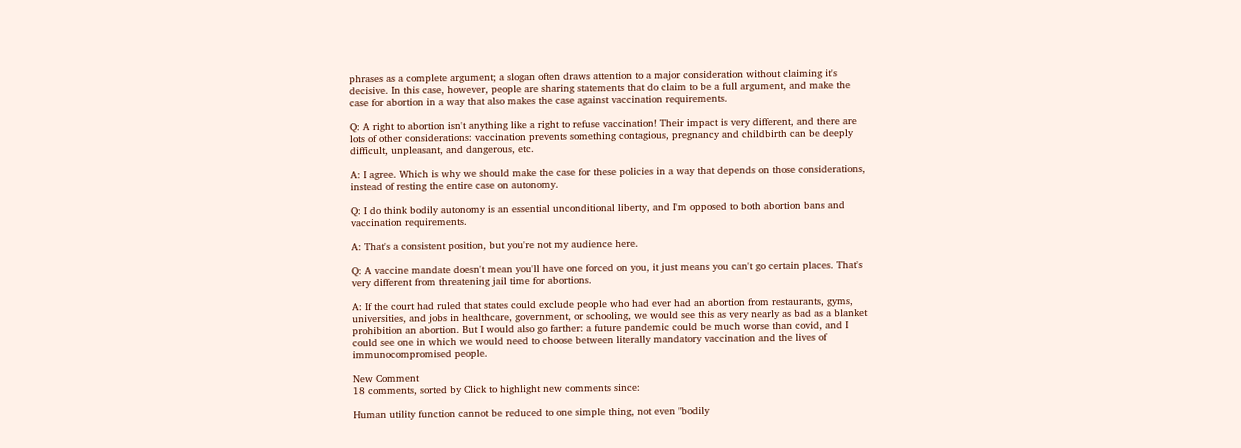phrases as a complete argument; a slogan often draws attention to a major consideration without claiming it's decisive. In this case, however, people are sharing statements that do claim to be a full argument, and make the case for abortion in a way that also makes the case against vaccination requirements.

Q: A right to abortion isn't anything like a right to refuse vaccination! Their impact is very different, and there are lots of other considerations: vaccination prevents something contagious, pregnancy and childbirth can be deeply difficult, unpleasant, and dangerous, etc.

A: I agree. Which is why we should make the case for these policies in a way that depends on those considerations, instead of resting the entire case on autonomy.

Q: I do think bodily autonomy is an essential unconditional liberty, and I'm opposed to both abortion bans and vaccination requirements.

A: That's a consistent position, but you're not my audience here.

Q: A vaccine mandate doesn't mean you'll have one forced on you, it just means you can't go certain places. That's very different from threatening jail time for abortions.

A: If the court had ruled that states could exclude people who had ever had an abortion from restaurants, gyms, universities, and jobs in healthcare, government, or schooling, we would see this as very nearly as bad as a blanket prohibition an abortion. But I would also go farther: a future pandemic could be much worse than covid, and I could see one in which we would need to choose between literally mandatory vaccination and the lives of immunocompromised people.

New Comment
18 comments, sorted by Click to highlight new comments since:

Human utility function cannot be reduced to one simple thing, not even "bodily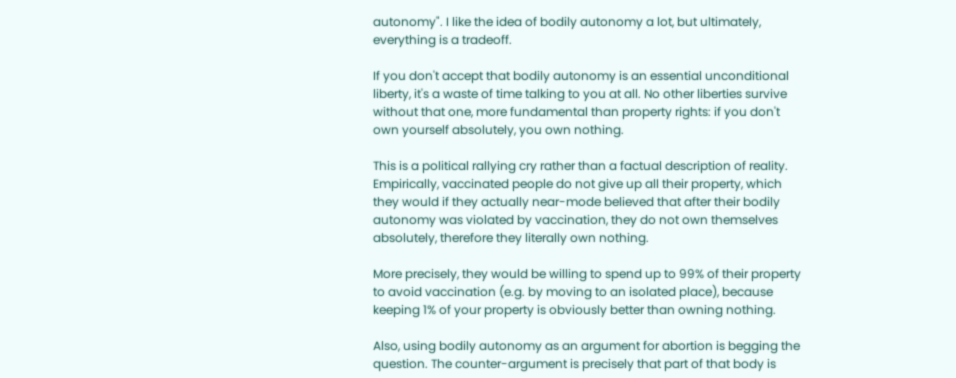autonomy". I like the idea of bodily autonomy a lot, but ultimately, everything is a tradeoff.

If you don't accept that bodily autonomy is an essential unconditional liberty, it's a waste of time talking to you at all. No other liberties survive without that one, more fundamental than property rights: if you don't own yourself absolutely, you own nothing.

This is a political rallying cry rather than a factual description of reality. Empirically, vaccinated people do not give up all their property, which they would if they actually near-mode believed that after their bodily autonomy was violated by vaccination, they do not own themselves absolutely, therefore they literally own nothing.

More precisely, they would be willing to spend up to 99% of their property to avoid vaccination (e.g. by moving to an isolated place), because keeping 1% of your property is obviously better than owning nothing.

Also, using bodily autonomy as an argument for abortion is begging the question. The counter-argument is precisely that part of that body is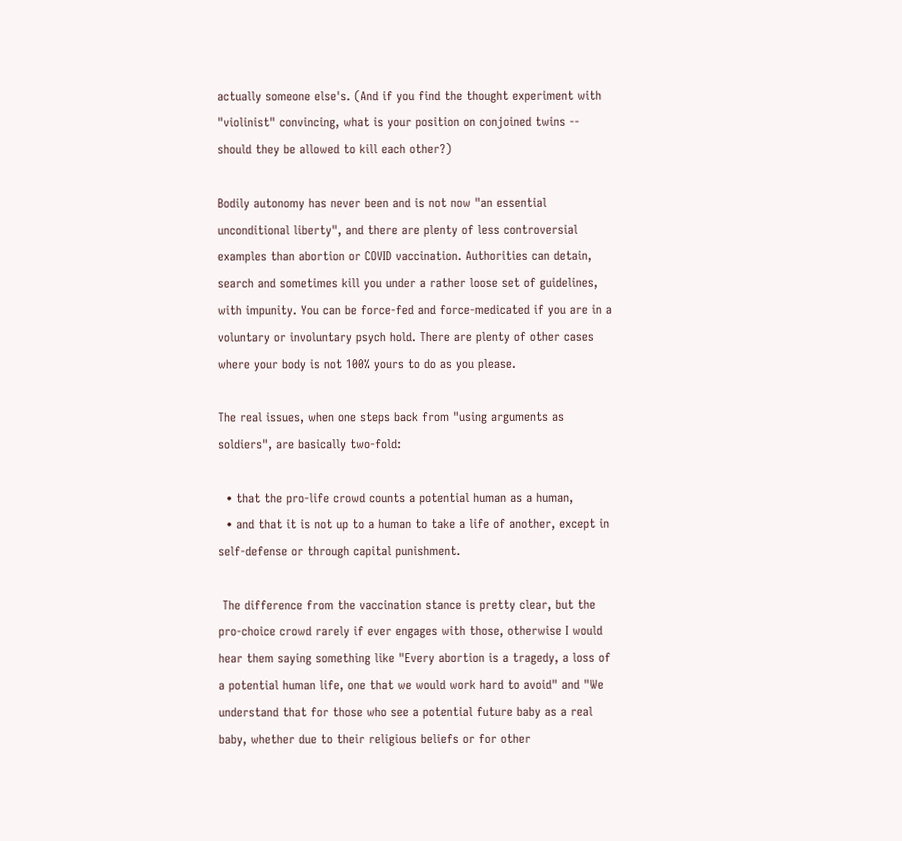actually someone else's. (And if you find the thought experiment with "violinist" convincing, what is your position on conjoined twins -- should they be allowed to kill each other?)

Bodily autonomy has never been and is not now "an essential unconditional liberty", and there are plenty of less controversial examples than abortion or COVID vaccination. Authorities can detain, search and sometimes kill you under a rather loose set of guidelines, with impunity. You can be force-fed and force-medicated if you are in a voluntary or involuntary psych hold. There are plenty of other cases where your body is not 100% yours to do as you please.

The real issues, when one steps back from "using arguments as soldiers", are basically two-fold:

  • that the pro-life crowd counts a potential human as a human,
  • and that it is not up to a human to take a life of another, except in self-defense or through capital punishment.

 The difference from the vaccination stance is pretty clear, but the pro-choice crowd rarely if ever engages with those, otherwise I would hear them saying something like "Every abortion is a tragedy, a loss of a potential human life, one that we would work hard to avoid" and "We understand that for those who see a potential future baby as a real baby, whether due to their religious beliefs or for other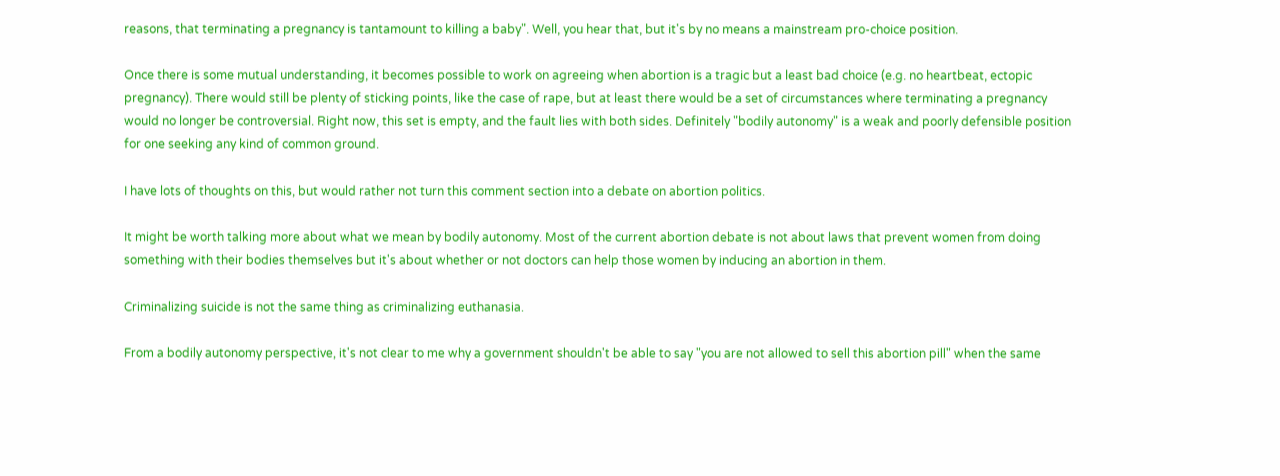reasons, that terminating a pregnancy is tantamount to killing a baby". Well, you hear that, but it's by no means a mainstream pro-choice position.

Once there is some mutual understanding, it becomes possible to work on agreeing when abortion is a tragic but a least bad choice (e.g. no heartbeat, ectopic pregnancy). There would still be plenty of sticking points, like the case of rape, but at least there would be a set of circumstances where terminating a pregnancy would no longer be controversial. Right now, this set is empty, and the fault lies with both sides. Definitely "bodily autonomy" is a weak and poorly defensible position for one seeking any kind of common ground.

I have lots of thoughts on this, but would rather not turn this comment section into a debate on abortion politics.

It might be worth talking more about what we mean by bodily autonomy. Most of the current abortion debate is not about laws that prevent women from doing something with their bodies themselves but it's about whether or not doctors can help those women by inducing an abortion in them.

Criminalizing suicide is not the same thing as criminalizing euthanasia.

From a bodily autonomy perspective, it's not clear to me why a government shouldn't be able to say "you are not allowed to sell this abortion pill" when the same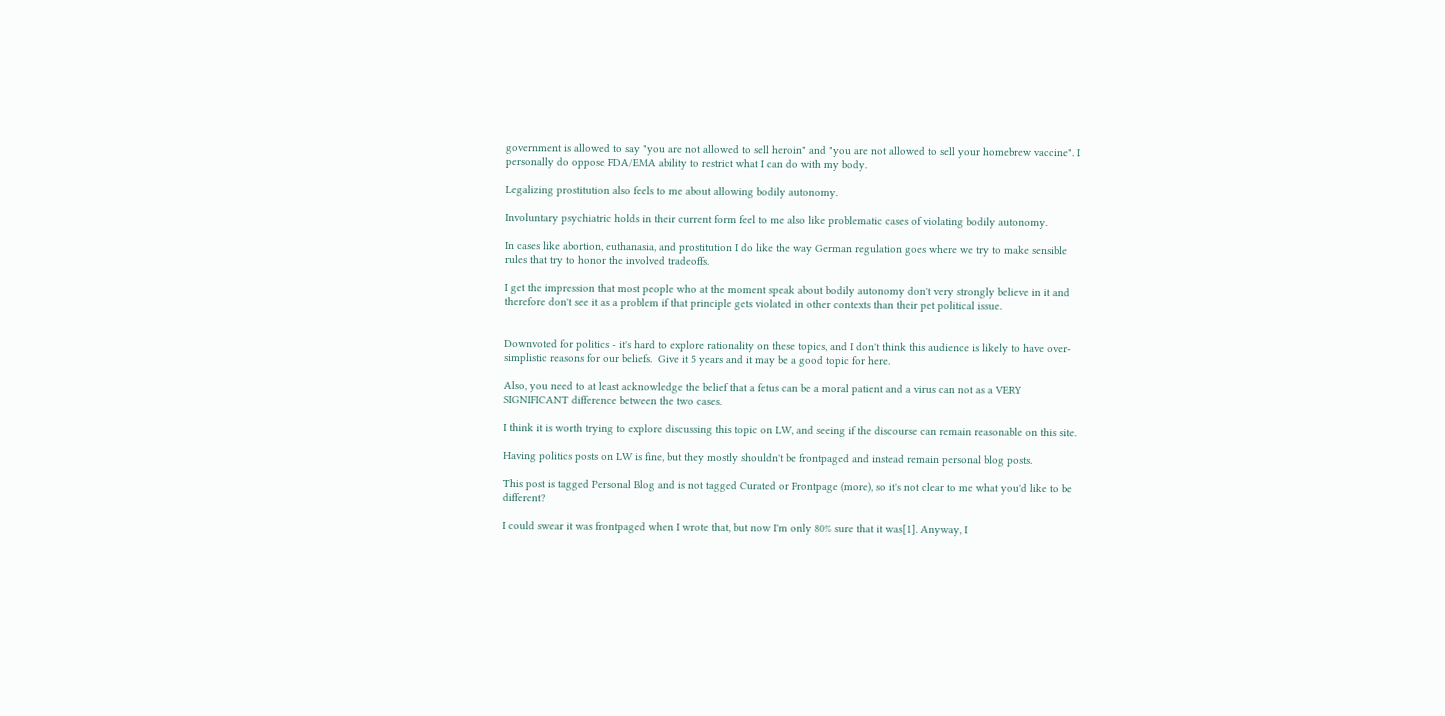government is allowed to say "you are not allowed to sell heroin" and "you are not allowed to sell your homebrew vaccine". I personally do oppose FDA/EMA ability to restrict what I can do with my body.

Legalizing prostitution also feels to me about allowing bodily autonomy.

Involuntary psychiatric holds in their current form feel to me also like problematic cases of violating bodily autonomy.

In cases like abortion, euthanasia, and prostitution I do like the way German regulation goes where we try to make sensible rules that try to honor the involved tradeoffs.

I get the impression that most people who at the moment speak about bodily autonomy don't very strongly believe in it and therefore don't see it as a problem if that principle gets violated in other contexts than their pet political issue.


Downvoted for politics - it's hard to explore rationality on these topics, and I don't think this audience is likely to have over-simplistic reasons for our beliefs.  Give it 5 years and it may be a good topic for here.

Also, you need to at least acknowledge the belief that a fetus can be a moral patient and a virus can not as a VERY SIGNIFICANT difference between the two cases.

I think it is worth trying to explore discussing this topic on LW, and seeing if the discourse can remain reasonable on this site.

Having politics posts on LW is fine, but they mostly shouldn't be frontpaged and instead remain personal blog posts.

This post is tagged Personal Blog and is not tagged Curated or Frontpage (more), so it's not clear to me what you'd like to be different?

I could swear it was frontpaged when I wrote that, but now I'm only 80% sure that it was[1]. Anyway, I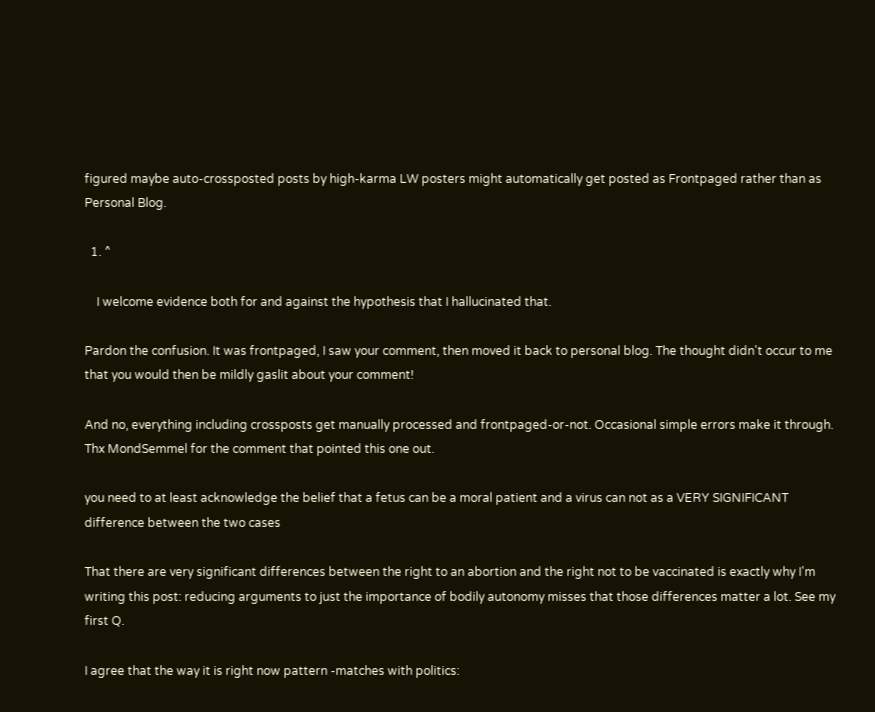figured maybe auto-crossposted posts by high-karma LW posters might automatically get posted as Frontpaged rather than as Personal Blog.

  1. ^

    I welcome evidence both for and against the hypothesis that I hallucinated that.

Pardon the confusion. It was frontpaged, I saw your comment, then moved it back to personal blog. The thought didn't occur to me that you would then be mildly gaslit about your comment!

And no, everything including crossposts get manually processed and frontpaged-or-not. Occasional simple errors make it through. Thx MondSemmel for the comment that pointed this one out.

you need to at least acknowledge the belief that a fetus can be a moral patient and a virus can not as a VERY SIGNIFICANT difference between the two cases

That there are very significant differences between the right to an abortion and the right not to be vaccinated is exactly why I'm writing this post: reducing arguments to just the importance of bodily autonomy misses that those differences matter a lot. See my first Q.

I agree that the way it is right now pattern -matches with politics: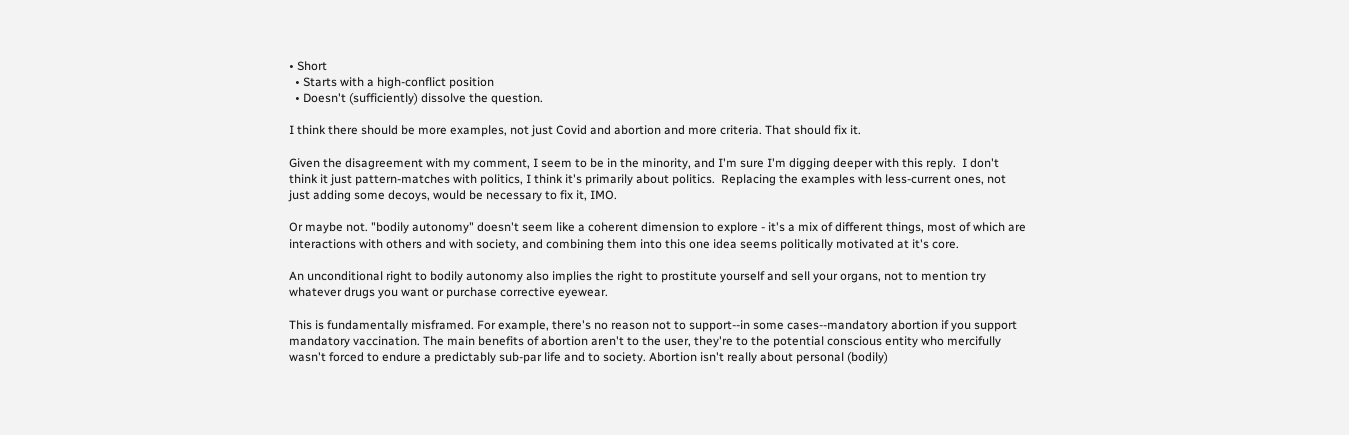• Short
  • Starts with a high-conflict position
  • Doesn't (sufficiently) dissolve the question.

I think there should be more examples, not just Covid and abortion and more criteria. That should fix it.

Given the disagreement with my comment, I seem to be in the minority, and I'm sure I'm digging deeper with this reply.  I don't think it just pattern-matches with politics, I think it's primarily about politics.  Replacing the examples with less-current ones, not just adding some decoys, would be necessary to fix it, IMO.

Or maybe not. "bodily autonomy" doesn't seem like a coherent dimension to explore - it's a mix of different things, most of which are interactions with others and with society, and combining them into this one idea seems politically motivated at it's core.

An unconditional right to bodily autonomy also implies the right to prostitute yourself and sell your organs, not to mention try whatever drugs you want or purchase corrective eyewear.

This is fundamentally misframed. For example, there's no reason not to support--in some cases--mandatory abortion if you support mandatory vaccination. The main benefits of abortion aren't to the user, they're to the potential conscious entity who mercifully wasn't forced to endure a predictably sub-par life and to society. Abortion isn't really about personal (bodily)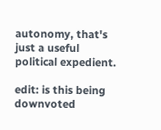autonomy, that's just a useful political expedient.

edit: is this being downvoted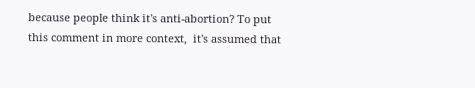because people think it's anti-abortion? To put this comment in more context,  it's assumed that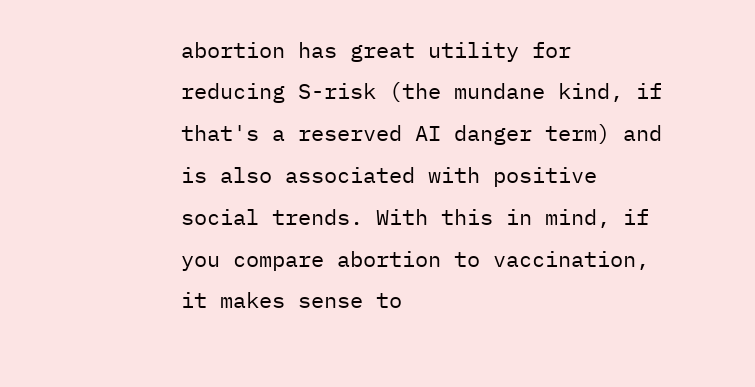abortion has great utility for reducing S-risk (the mundane kind, if that's a reserved AI danger term) and is also associated with positive social trends. With this in mind, if you compare abortion to vaccination, it makes sense to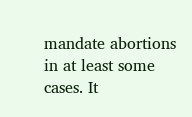mandate abortions in at least some cases. It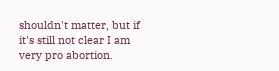shouldn't matter, but if it's still not clear I am very pro abortion.